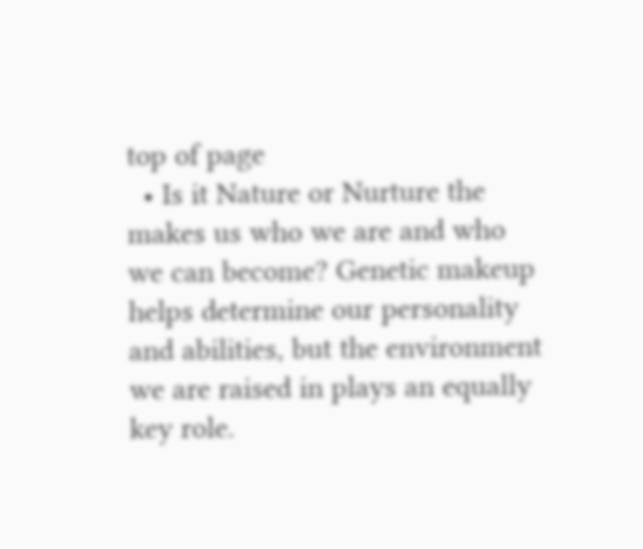top of page
  • Is it Nature or Nurture the makes us who we are and who we can become? Genetic makeup helps determine our personality and abilities, but the environment we are raised in plays an equally key role.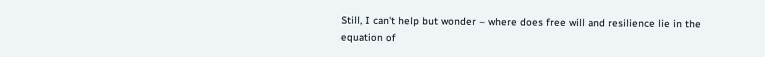Still, I can't help but wonder – where does free will and resilience lie in the equation of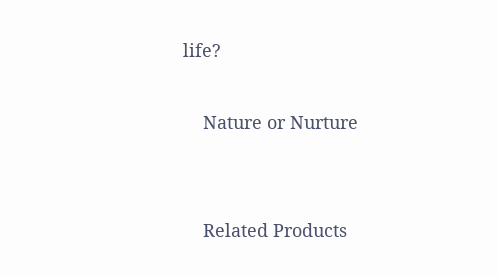life?

    Nature or Nurture


    Related Products